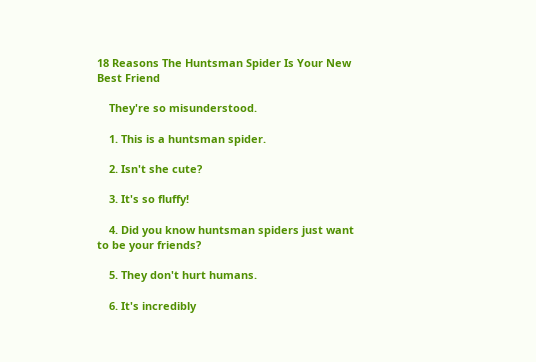18 Reasons The Huntsman Spider Is Your New Best Friend

    They're so misunderstood.

    1. This is a huntsman spider.

    2. Isn't she cute?

    3. It's so fluffy!

    4. Did you know huntsman spiders just want to be your friends?

    5. They don't hurt humans.

    6. It's incredibly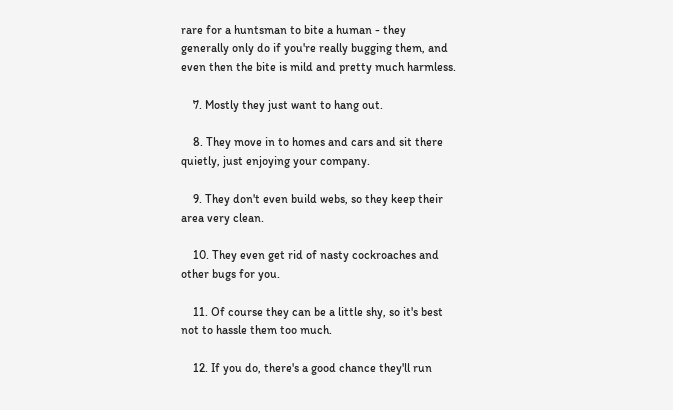rare for a huntsman to bite a human - they generally only do if you're really bugging them, and even then the bite is mild and pretty much harmless.

    7. Mostly they just want to hang out.

    8. They move in to homes and cars and sit there quietly, just enjoying your company.

    9. They don't even build webs, so they keep their area very clean.

    10. They even get rid of nasty cockroaches and other bugs for you.

    11. Of course they can be a little shy, so it's best not to hassle them too much.

    12. If you do, there's a good chance they'll run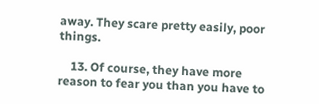away. They scare pretty easily, poor things.

    13. Of course, they have more reason to fear you than you have to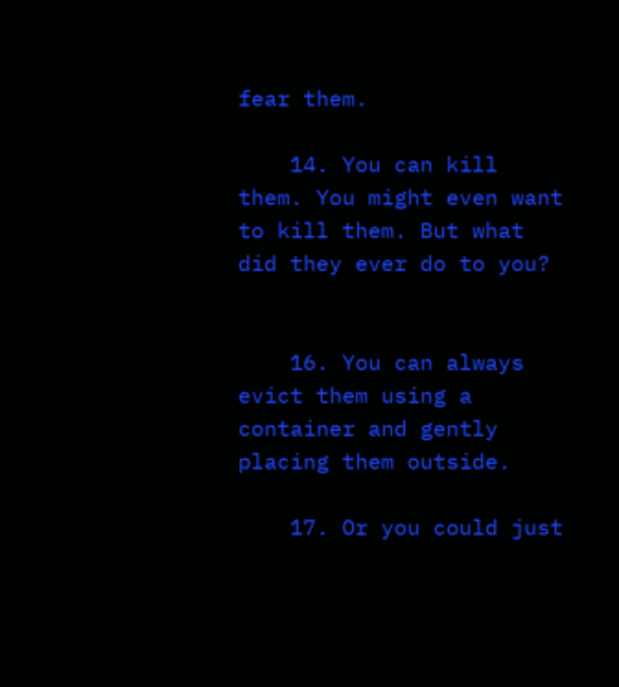fear them.

    14. You can kill them. You might even want to kill them. But what did they ever do to you?


    16. You can always evict them using a container and gently placing them outside.

    17. Or you could just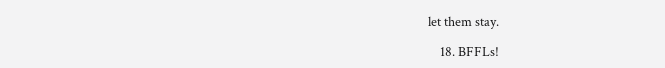let them stay.

    18. BFFLs!